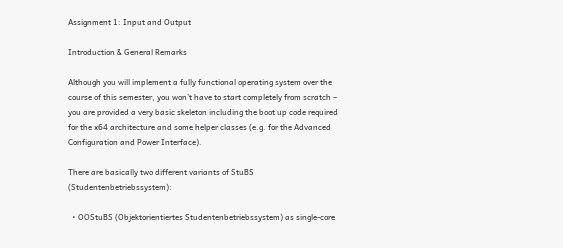Assignment 1: Input and Output

Introduction & General Remarks

Although you will implement a fully functional operating system over the course of this semester, you won't have to start completely from scratch – you are provided a very basic skeleton including the boot up code required for the x64 architecture and some helper classes (e.g. for the Advanced Configuration and Power Interface).

There are basically two different variants of StuBS (Studentenbetriebssystem):

  • OOStuBS (Objektorientiertes Studentenbetriebssystem) as single-core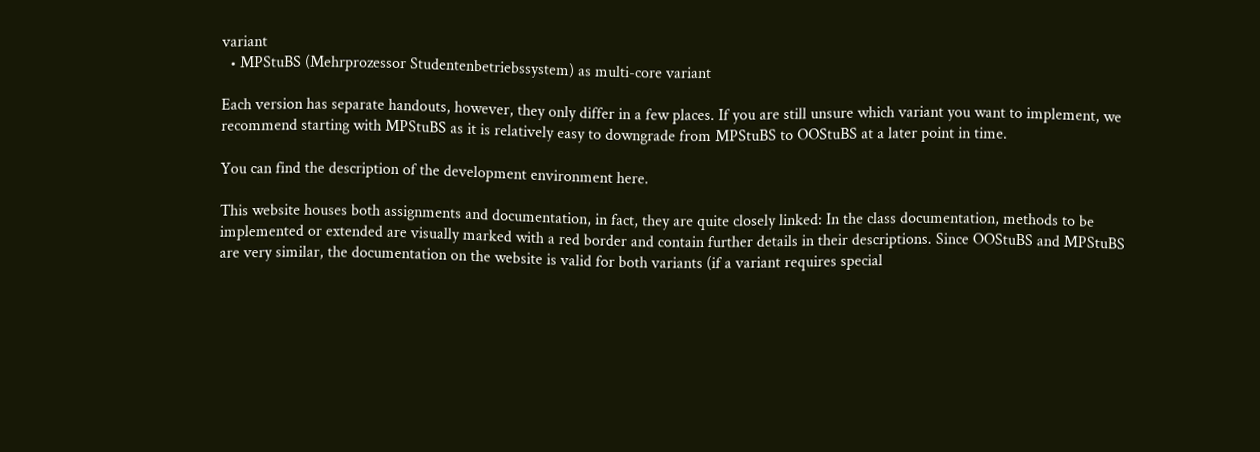variant
  • MPStuBS (Mehrprozessor Studentenbetriebssystem) as multi-core variant

Each version has separate handouts, however, they only differ in a few places. If you are still unsure which variant you want to implement, we recommend starting with MPStuBS as it is relatively easy to downgrade from MPStuBS to OOStuBS at a later point in time.

You can find the description of the development environment here.

This website houses both assignments and documentation, in fact, they are quite closely linked: In the class documentation, methods to be implemented or extended are visually marked with a red border and contain further details in their descriptions. Since OOStuBS and MPStuBS are very similar, the documentation on the website is valid for both variants (if a variant requires special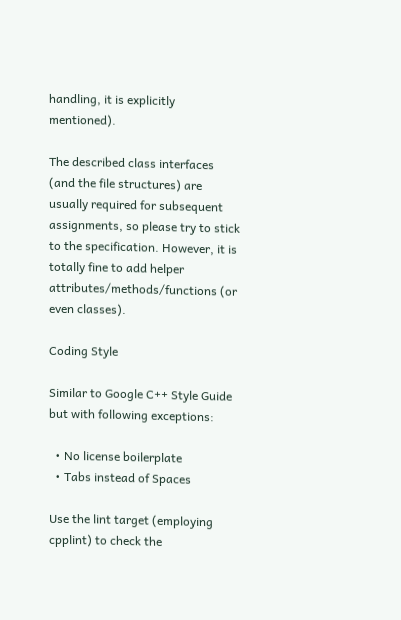handling, it is explicitly mentioned).

The described class interfaces (and the file structures) are usually required for subsequent assignments, so please try to stick to the specification. However, it is totally fine to add helper attributes/methods/functions (or even classes).

Coding Style

Similar to Google C++ Style Guide but with following exceptions:

  • No license boilerplate
  • Tabs instead of Spaces

Use the lint target (employing cpplint) to check the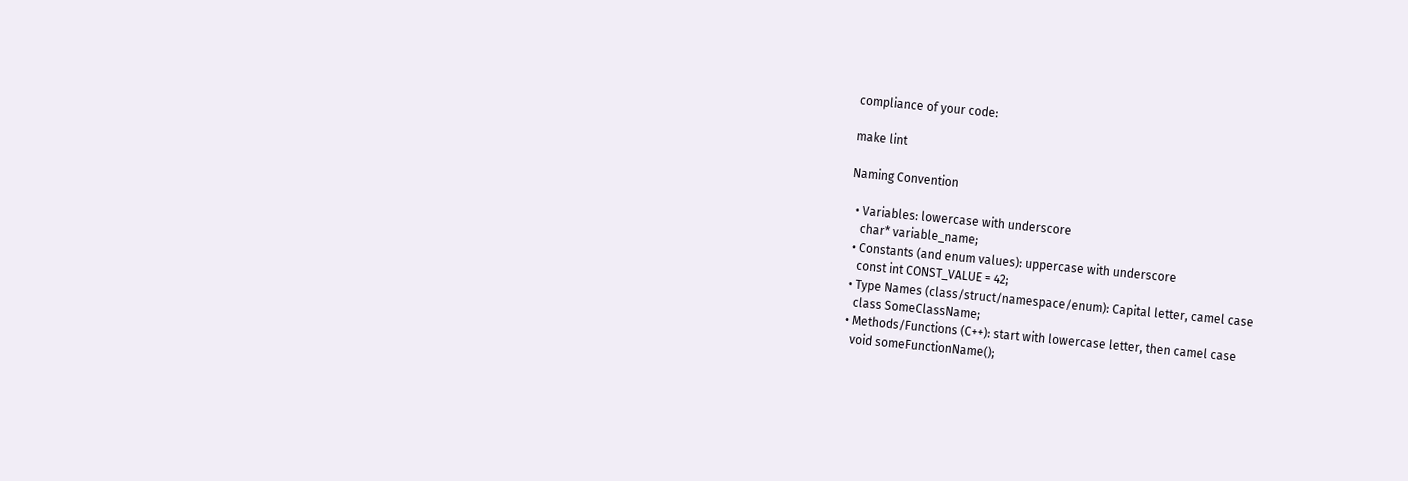compliance of your code:

make lint

Naming Convention

  • Variables: lowercase with underscore
    char* variable_name;
  • Constants (and enum values): uppercase with underscore
    const int CONST_VALUE = 42;
  • Type Names (class/struct/namespace/enum): Capital letter, camel case
    class SomeClassName;
  • Methods/Functions (C++): start with lowercase letter, then camel case
    void someFunctionName();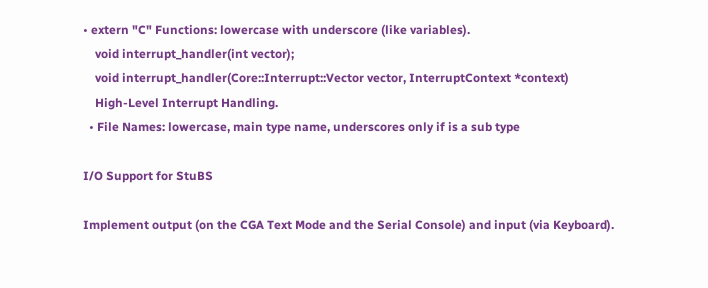• extern "C" Functions: lowercase with underscore (like variables).
    void interrupt_handler(int vector);
    void interrupt_handler(Core::Interrupt::Vector vector, InterruptContext *context)
    High-Level Interrupt Handling.
  • File Names: lowercase, main type name, underscores only if is a sub type

I/O Support for StuBS

Implement output (on the CGA Text Mode and the Serial Console) and input (via Keyboard).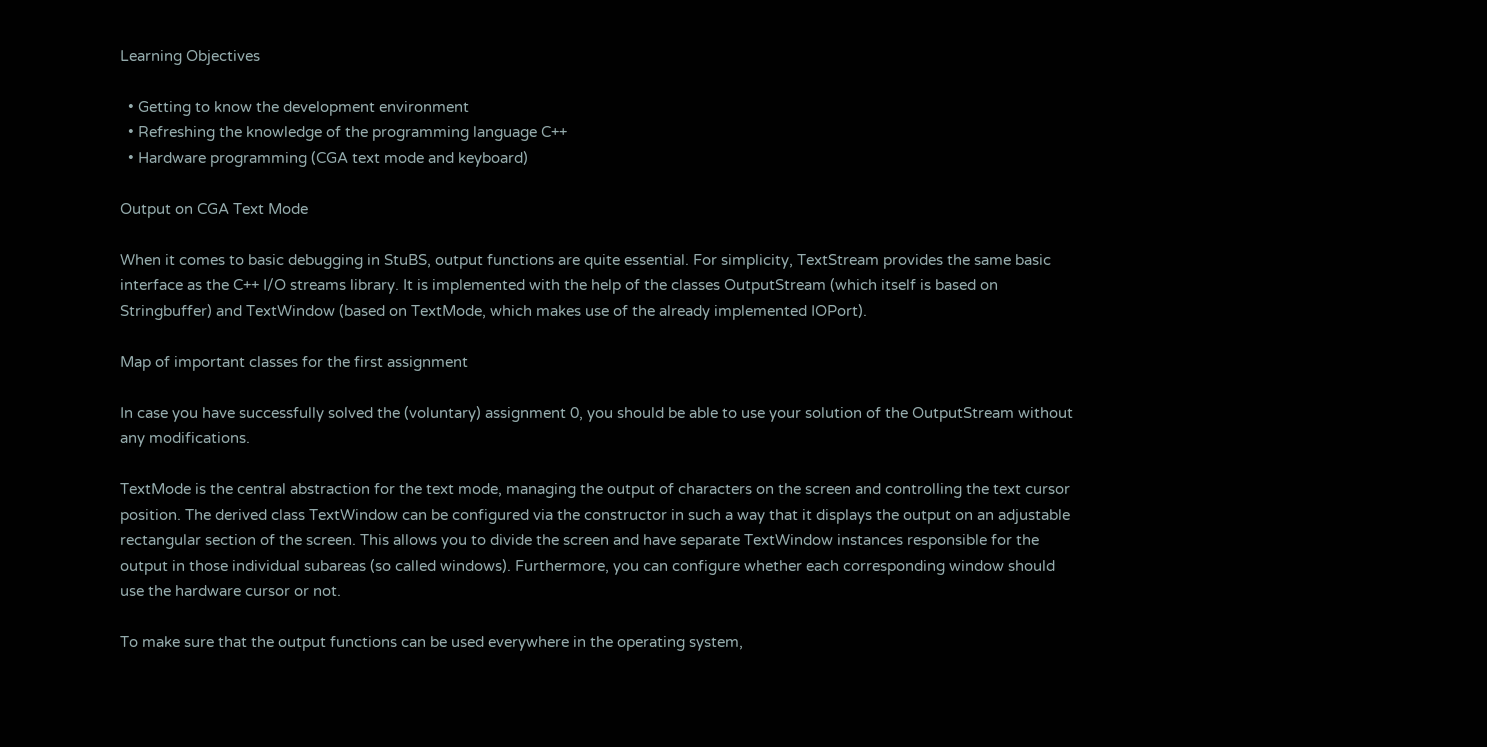Learning Objectives

  • Getting to know the development environment
  • Refreshing the knowledge of the programming language C++
  • Hardware programming (CGA text mode and keyboard)

Output on CGA Text Mode

When it comes to basic debugging in StuBS, output functions are quite essential. For simplicity, TextStream provides the same basic interface as the C++ I/O streams library. It is implemented with the help of the classes OutputStream (which itself is based on Stringbuffer) and TextWindow (based on TextMode, which makes use of the already implemented IOPort).

Map of important classes for the first assignment

In case you have successfully solved the (voluntary) assignment 0, you should be able to use your solution of the OutputStream without any modifications.

TextMode is the central abstraction for the text mode, managing the output of characters on the screen and controlling the text cursor position. The derived class TextWindow can be configured via the constructor in such a way that it displays the output on an adjustable rectangular section of the screen. This allows you to divide the screen and have separate TextWindow instances responsible for the output in those individual subareas (so called windows). Furthermore, you can configure whether each corresponding window should use the hardware cursor or not.

To make sure that the output functions can be used everywhere in the operating system,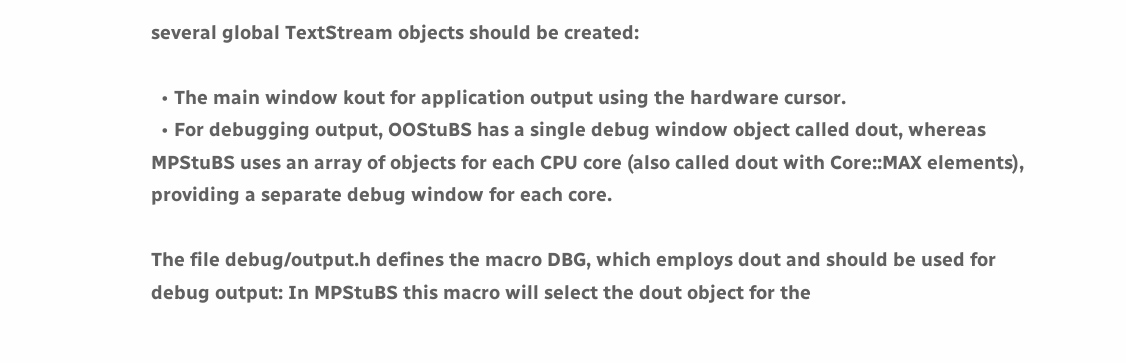several global TextStream objects should be created:

  • The main window kout for application output using the hardware cursor.
  • For debugging output, OOStuBS has a single debug window object called dout, whereas MPStuBS uses an array of objects for each CPU core (also called dout with Core::MAX elements), providing a separate debug window for each core.

The file debug/output.h defines the macro DBG, which employs dout and should be used for debug output: In MPStuBS this macro will select the dout object for the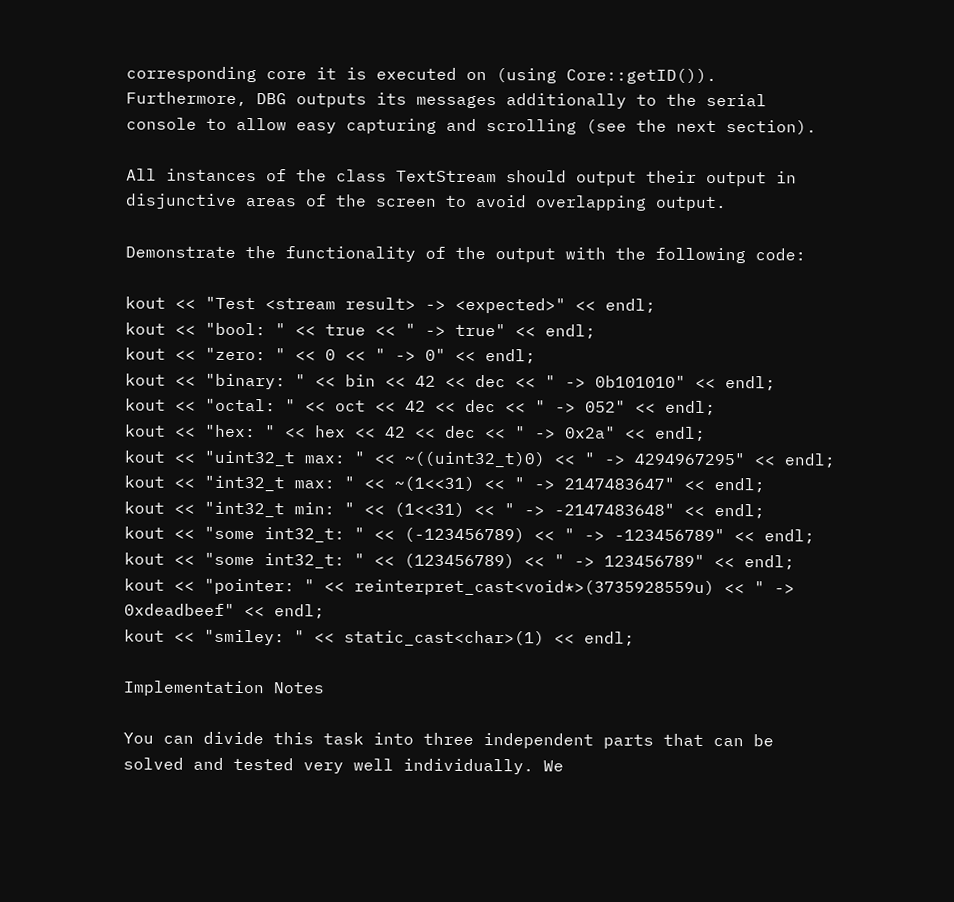corresponding core it is executed on (using Core::getID()). Furthermore, DBG outputs its messages additionally to the serial console to allow easy capturing and scrolling (see the next section).

All instances of the class TextStream should output their output in disjunctive areas of the screen to avoid overlapping output.

Demonstrate the functionality of the output with the following code:

kout << "Test <stream result> -> <expected>" << endl;
kout << "bool: " << true << " -> true" << endl;
kout << "zero: " << 0 << " -> 0" << endl;
kout << "binary: " << bin << 42 << dec << " -> 0b101010" << endl;
kout << "octal: " << oct << 42 << dec << " -> 052" << endl;
kout << "hex: " << hex << 42 << dec << " -> 0x2a" << endl;
kout << "uint32_t max: " << ~((uint32_t)0) << " -> 4294967295" << endl;
kout << "int32_t max: " << ~(1<<31) << " -> 2147483647" << endl;
kout << "int32_t min: " << (1<<31) << " -> -2147483648" << endl;
kout << "some int32_t: " << (-123456789) << " -> -123456789" << endl;
kout << "some int32_t: " << (123456789) << " -> 123456789" << endl;
kout << "pointer: " << reinterpret_cast<void*>(3735928559u) << " -> 0xdeadbeef" << endl;
kout << "smiley: " << static_cast<char>(1) << endl;

Implementation Notes

You can divide this task into three independent parts that can be solved and tested very well individually. We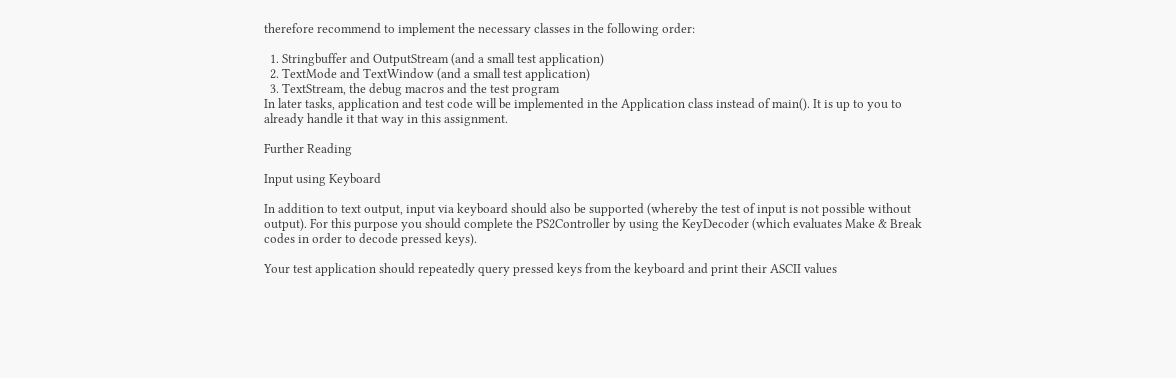therefore recommend to implement the necessary classes in the following order:

  1. Stringbuffer and OutputStream (and a small test application)
  2. TextMode and TextWindow (and a small test application)
  3. TextStream, the debug macros and the test program
In later tasks, application and test code will be implemented in the Application class instead of main(). It is up to you to already handle it that way in this assignment.

Further Reading

Input using Keyboard

In addition to text output, input via keyboard should also be supported (whereby the test of input is not possible without output). For this purpose you should complete the PS2Controller by using the KeyDecoder (which evaluates Make & Break codes in order to decode pressed keys).

Your test application should repeatedly query pressed keys from the keyboard and print their ASCII values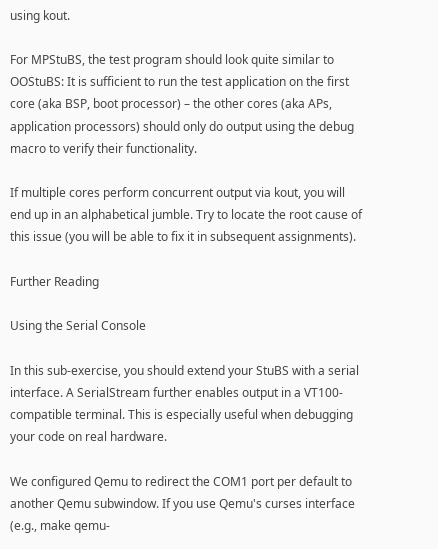using kout.

For MPStuBS, the test program should look quite similar to OOStuBS: It is sufficient to run the test application on the first core (aka BSP, boot processor) – the other cores (aka APs, application processors) should only do output using the debug macro to verify their functionality.

If multiple cores perform concurrent output via kout, you will end up in an alphabetical jumble. Try to locate the root cause of this issue (you will be able to fix it in subsequent assignments).

Further Reading

Using the Serial Console

In this sub-exercise, you should extend your StuBS with a serial interface. A SerialStream further enables output in a VT100-compatible terminal. This is especially useful when debugging your code on real hardware.

We configured Qemu to redirect the COM1 port per default to another Qemu subwindow. If you use Qemu's curses interface (e.g., make qemu-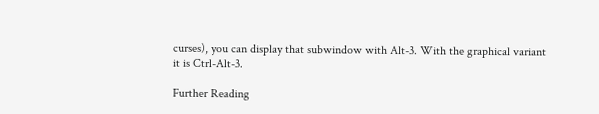curses), you can display that subwindow with Alt-3. With the graphical variant it is Ctrl-Alt-3.

Further Reading